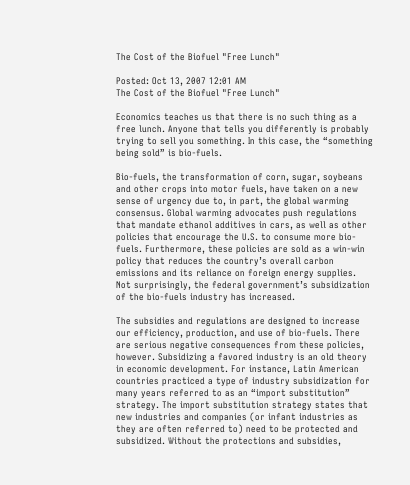The Cost of the Biofuel "Free Lunch"

Posted: Oct 13, 2007 12:01 AM
The Cost of the Biofuel "Free Lunch"

Economics teaches us that there is no such thing as a free lunch. Anyone that tells you differently is probably trying to sell you something. In this case, the “something being sold” is bio-fuels.

Bio-fuels, the transformation of corn, sugar, soybeans and other crops into motor fuels, have taken on a new sense of urgency due to, in part, the global warming consensus. Global warming advocates push regulations that mandate ethanol additives in cars, as well as other policies that encourage the U.S. to consume more bio-fuels. Furthermore, these policies are sold as a win-win policy that reduces the country’s overall carbon emissions and its reliance on foreign energy supplies. Not surprisingly, the federal government’s subsidization of the bio-fuels industry has increased.

The subsidies and regulations are designed to increase our efficiency, production, and use of bio-fuels. There are serious negative consequences from these policies, however. Subsidizing a favored industry is an old theory in economic development. For instance, Latin American countries practiced a type of industry subsidization for many years referred to as an “import substitution” strategy. The import substitution strategy states that new industries and companies (or infant industries as they are often referred to) need to be protected and subsidized. Without the protections and subsidies,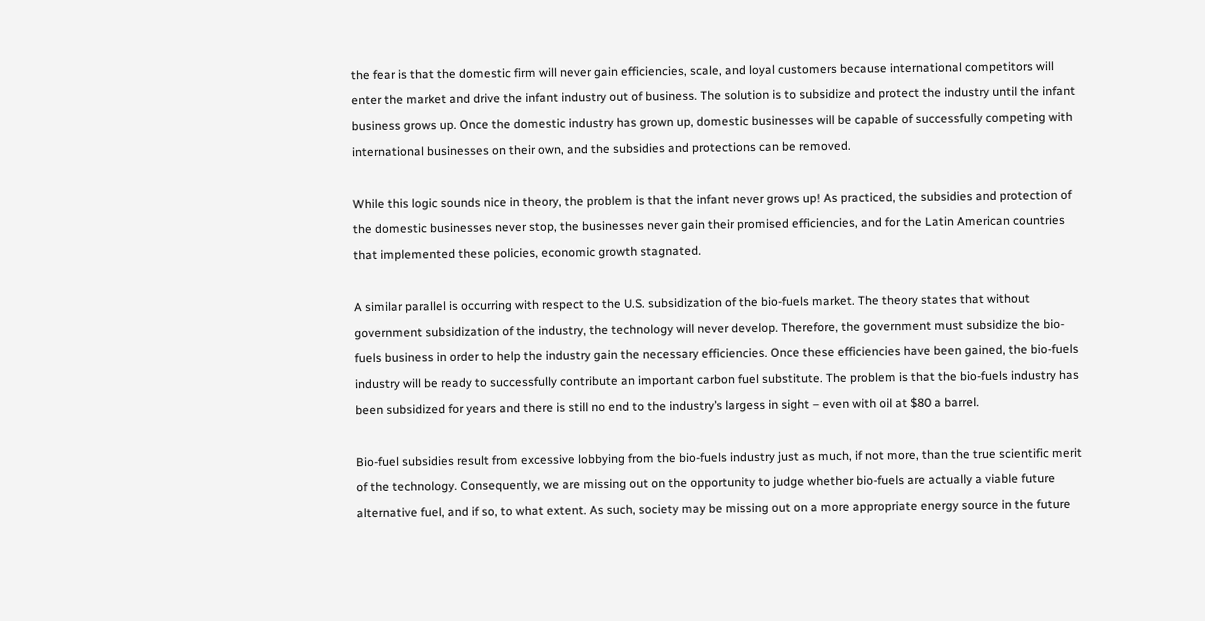the fear is that the domestic firm will never gain efficiencies, scale, and loyal customers because international competitors will enter the market and drive the infant industry out of business. The solution is to subsidize and protect the industry until the infant business grows up. Once the domestic industry has grown up, domestic businesses will be capable of successfully competing with international businesses on their own, and the subsidies and protections can be removed.

While this logic sounds nice in theory, the problem is that the infant never grows up! As practiced, the subsidies and protection of the domestic businesses never stop, the businesses never gain their promised efficiencies, and for the Latin American countries that implemented these policies, economic growth stagnated.

A similar parallel is occurring with respect to the U.S. subsidization of the bio-fuels market. The theory states that without government subsidization of the industry, the technology will never develop. Therefore, the government must subsidize the bio-fuels business in order to help the industry gain the necessary efficiencies. Once these efficiencies have been gained, the bio-fuels industry will be ready to successfully contribute an important carbon fuel substitute. The problem is that the bio-fuels industry has been subsidized for years and there is still no end to the industry’s largess in sight – even with oil at $80 a barrel.

Bio-fuel subsidies result from excessive lobbying from the bio-fuels industry just as much, if not more, than the true scientific merit of the technology. Consequently, we are missing out on the opportunity to judge whether bio-fuels are actually a viable future alternative fuel, and if so, to what extent. As such, society may be missing out on a more appropriate energy source in the future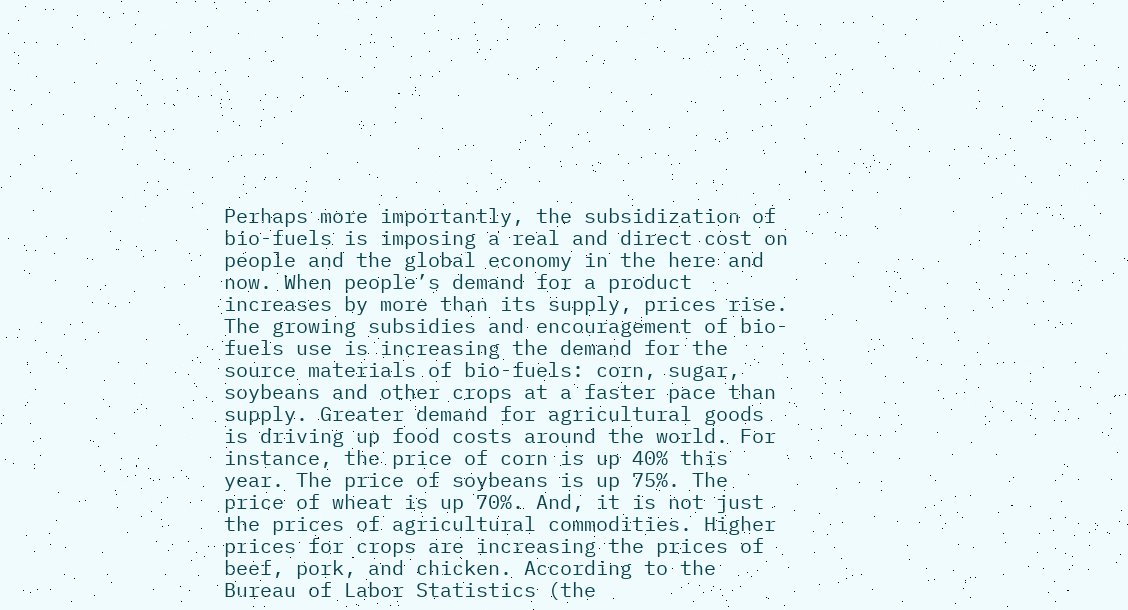Perhaps more importantly, the subsidization of bio-fuels is imposing a real and direct cost on people and the global economy in the here and now. When people’s demand for a product increases by more than its supply, prices rise. The growing subsidies and encouragement of bio-fuels use is increasing the demand for the source materials of bio-fuels: corn, sugar, soybeans and other crops at a faster pace than supply. Greater demand for agricultural goods is driving up food costs around the world. For instance, the price of corn is up 40% this year. The price of soybeans is up 75%. The price of wheat is up 70%. And, it is not just the prices of agricultural commodities. Higher prices for crops are increasing the prices of beef, pork, and chicken. According to the Bureau of Labor Statistics (the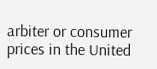arbiter or consumer prices in the United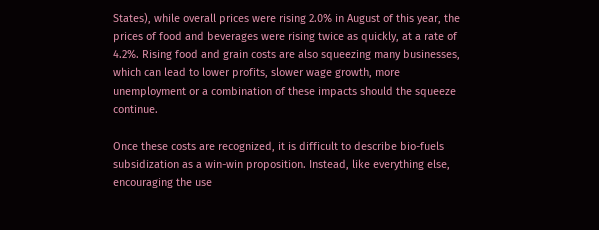States), while overall prices were rising 2.0% in August of this year, the prices of food and beverages were rising twice as quickly, at a rate of 4.2%. Rising food and grain costs are also squeezing many businesses, which can lead to lower profits, slower wage growth, more unemployment or a combination of these impacts should the squeeze continue.

Once these costs are recognized, it is difficult to describe bio-fuels subsidization as a win-win proposition. Instead, like everything else, encouraging the use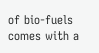of bio-fuels comes with a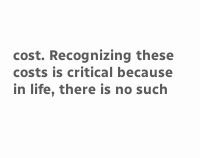cost. Recognizing these costs is critical because in life, there is no such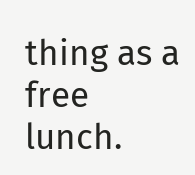thing as a free lunch.